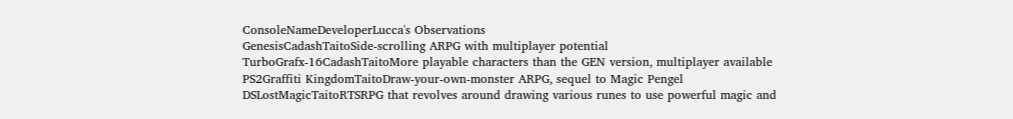ConsoleNameDeveloperLucca's Observations
GenesisCadashTaitoSide-scrolling ARPG with multiplayer potential
TurboGrafx-16CadashTaitoMore playable characters than the GEN version, multiplayer available
PS2Graffiti KingdomTaitoDraw-your-own-monster ARPG, sequel to Magic Pengel
DSLostMagicTaitoRTSRPG that revolves around drawing various runes to use powerful magic and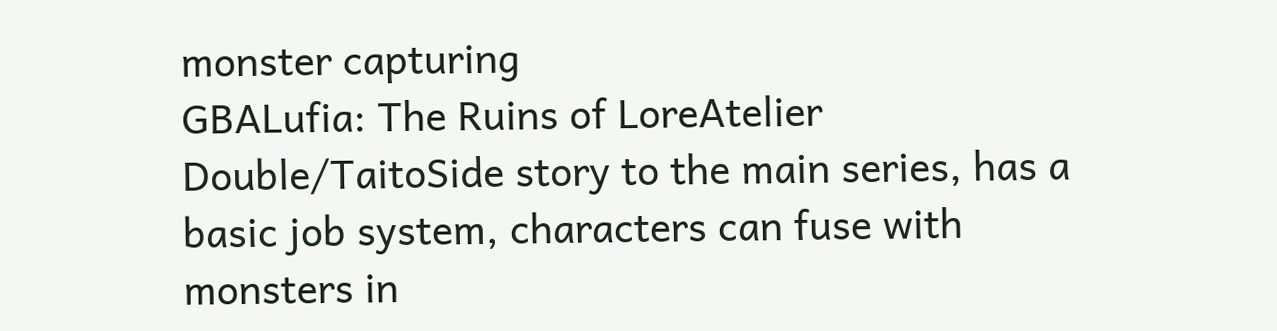monster capturing
GBALufia: The Ruins of LoreAtelier Double/TaitoSide story to the main series, has a basic job system, characters can fuse with monsters in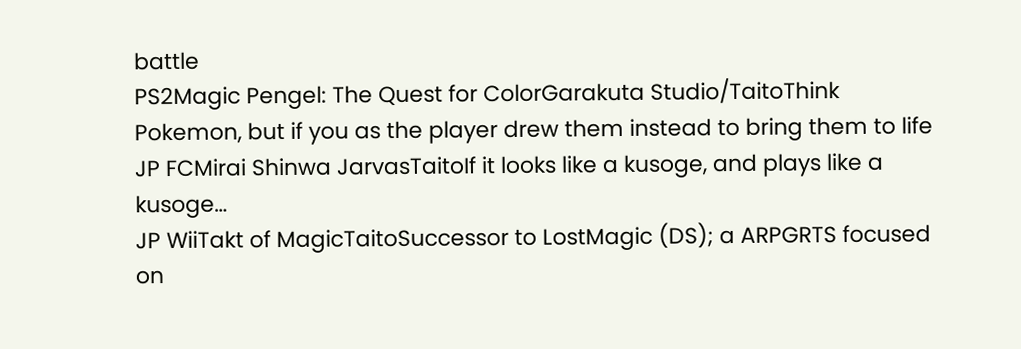battle
PS2Magic Pengel: The Quest for ColorGarakuta Studio/TaitoThink Pokemon, but if you as the player drew them instead to bring them to life
JP FCMirai Shinwa JarvasTaitoIf it looks like a kusoge, and plays like a kusoge…
JP WiiTakt of MagicTaitoSuccessor to LostMagic (DS); a ARPGRTS focused on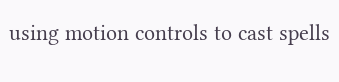using motion controls to cast spells